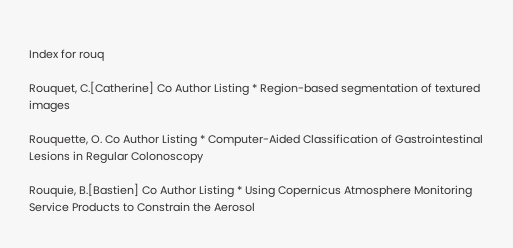Index for rouq

Rouquet, C.[Catherine] Co Author Listing * Region-based segmentation of textured images

Rouquette, O. Co Author Listing * Computer-Aided Classification of Gastrointestinal Lesions in Regular Colonoscopy

Rouquie, B.[Bastien] Co Author Listing * Using Copernicus Atmosphere Monitoring Service Products to Constrain the Aerosol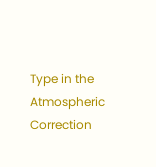Type in the Atmospheric Correction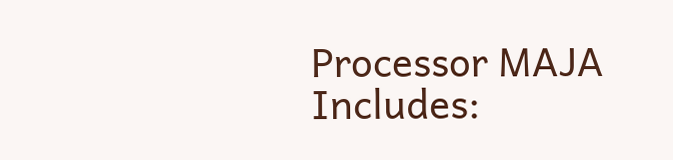Processor MAJA
Includes: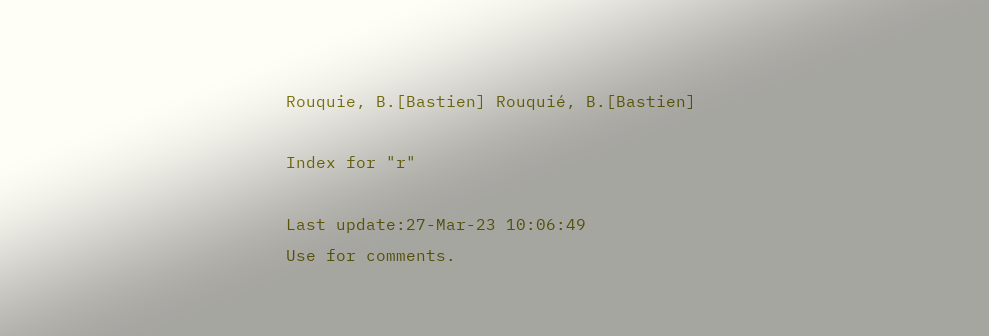Rouquie, B.[Bastien] Rouquié, B.[Bastien]

Index for "r"

Last update:27-Mar-23 10:06:49
Use for comments.